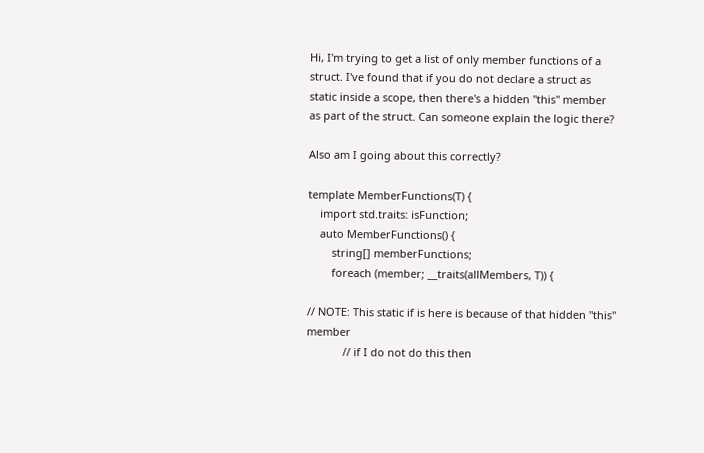Hi, I'm trying to get a list of only member functions of a struct. I've found that if you do not declare a struct as static inside a scope, then there's a hidden "this" member as part of the struct. Can someone explain the logic there?

Also am I going about this correctly?

template MemberFunctions(T) {
    import std.traits: isFunction;
    auto MemberFunctions() {
        string[] memberFunctions;
        foreach (member; __traits(allMembers, T)) {

// NOTE: This static if is here is because of that hidden "this" member
            // if I do not do this then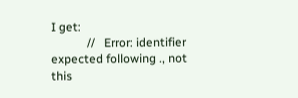I get:
            //   Error: identifier expected following ., not this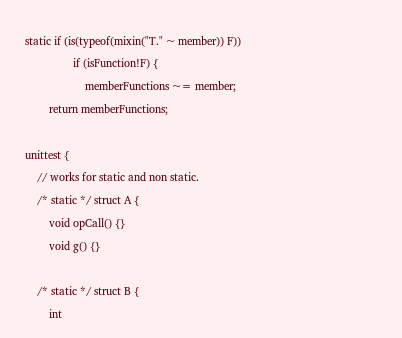static if (is(typeof(mixin("T." ~ member)) F))
                if (isFunction!F) {
                    memberFunctions ~= member;
        return memberFunctions;

unittest {
    // works for static and non static.
    /* static */ struct A {
        void opCall() {}
        void g() {}

    /* static */ struct B {
        int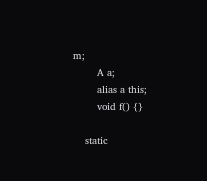m;
        A a;
        alias a this;
        void f() {}

    static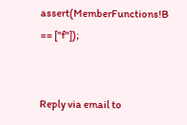assert(MemberFunctions!B == ["f"]);


Reply via email to